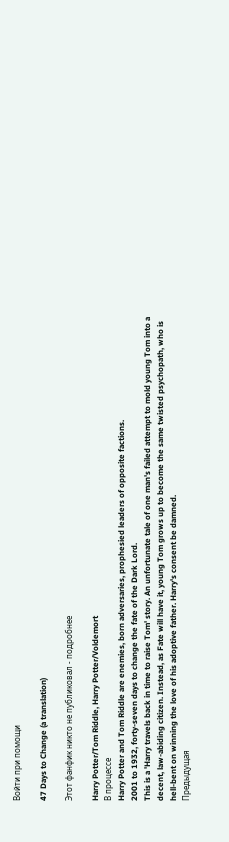Войти при помощи

47 Days to Change (a translation)

Этот фанфик никто не публиковал - подробнее

Harry Potter/Tom Riddle, Harry Potter/Voldemort
В процессе
Harry Potter and Tom Riddle are enemies, born adversaries, prophesied leaders of opposite factions.
2001 to 1932, forty-seven days to change the fate of the Dark Lord.
This is a 'Harry travels back in time to raise Tom' story. An unfortunate tale of one man's failed attempt to mold young Tom into a decent, law-abiding citizen. Instead, as Fate will have it, young Tom grows up to become the same twisted psychopath, who is hell-bent on winning the love of his adoptive father. Harry's consent be damned.
Предыдущая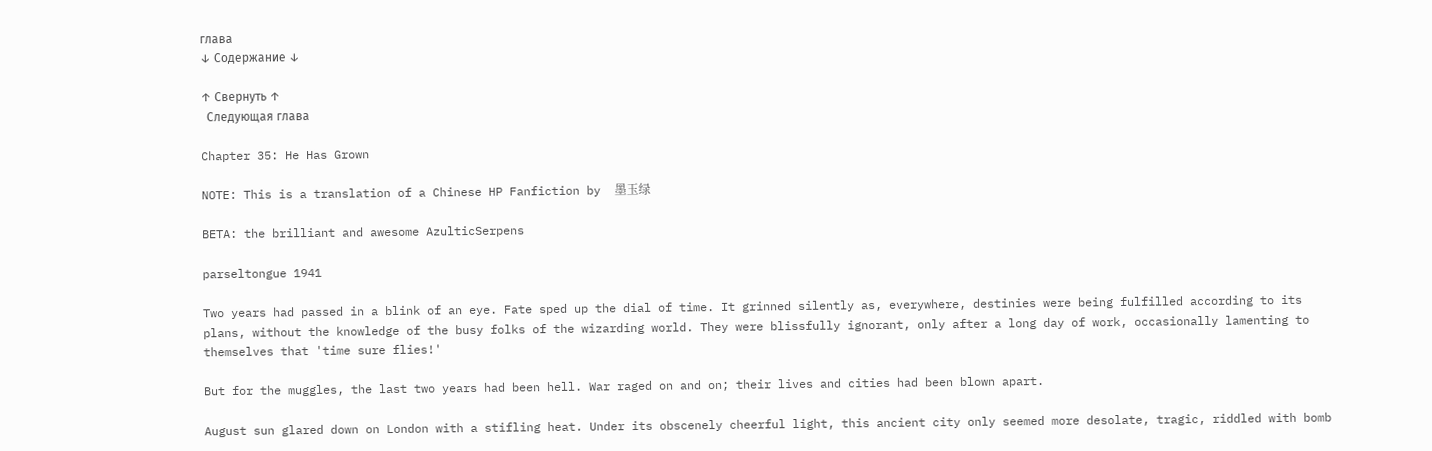глава
↓ Содержание ↓

↑ Свернуть ↑
  Следующая глава

Chapter 35: He Has Grown

NOTE: This is a translation of a Chinese HP Fanfiction by  墨玉绿

BETA: the brilliant and awesome AzulticSerpens

parseltongue 1941

Two years had passed in a blink of an eye. Fate sped up the dial of time. It grinned silently as, everywhere, destinies were being fulfilled according to its plans, without the knowledge of the busy folks of the wizarding world. They were blissfully ignorant, only after a long day of work, occasionally lamenting to themselves that 'time sure flies!'

But for the muggles, the last two years had been hell. War raged on and on; their lives and cities had been blown apart.

August sun glared down on London with a stifling heat. Under its obscenely cheerful light, this ancient city only seemed more desolate, tragic, riddled with bomb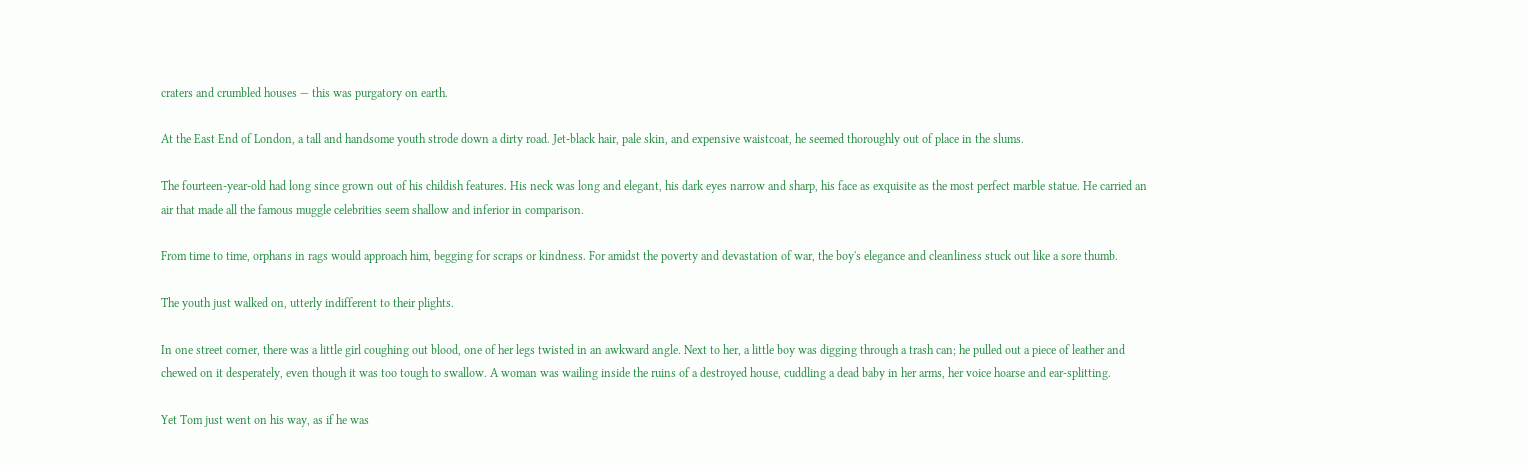craters and crumbled houses — this was purgatory on earth.

At the East End of London, a tall and handsome youth strode down a dirty road. Jet-black hair, pale skin, and expensive waistcoat, he seemed thoroughly out of place in the slums.

The fourteen-year-old had long since grown out of his childish features. His neck was long and elegant, his dark eyes narrow and sharp, his face as exquisite as the most perfect marble statue. He carried an air that made all the famous muggle celebrities seem shallow and inferior in comparison.

From time to time, orphans in rags would approach him, begging for scraps or kindness. For amidst the poverty and devastation of war, the boy's elegance and cleanliness stuck out like a sore thumb.

The youth just walked on, utterly indifferent to their plights.

In one street corner, there was a little girl coughing out blood, one of her legs twisted in an awkward angle. Next to her, a little boy was digging through a trash can; he pulled out a piece of leather and chewed on it desperately, even though it was too tough to swallow. A woman was wailing inside the ruins of a destroyed house, cuddling a dead baby in her arms, her voice hoarse and ear-splitting.

Yet Tom just went on his way, as if he was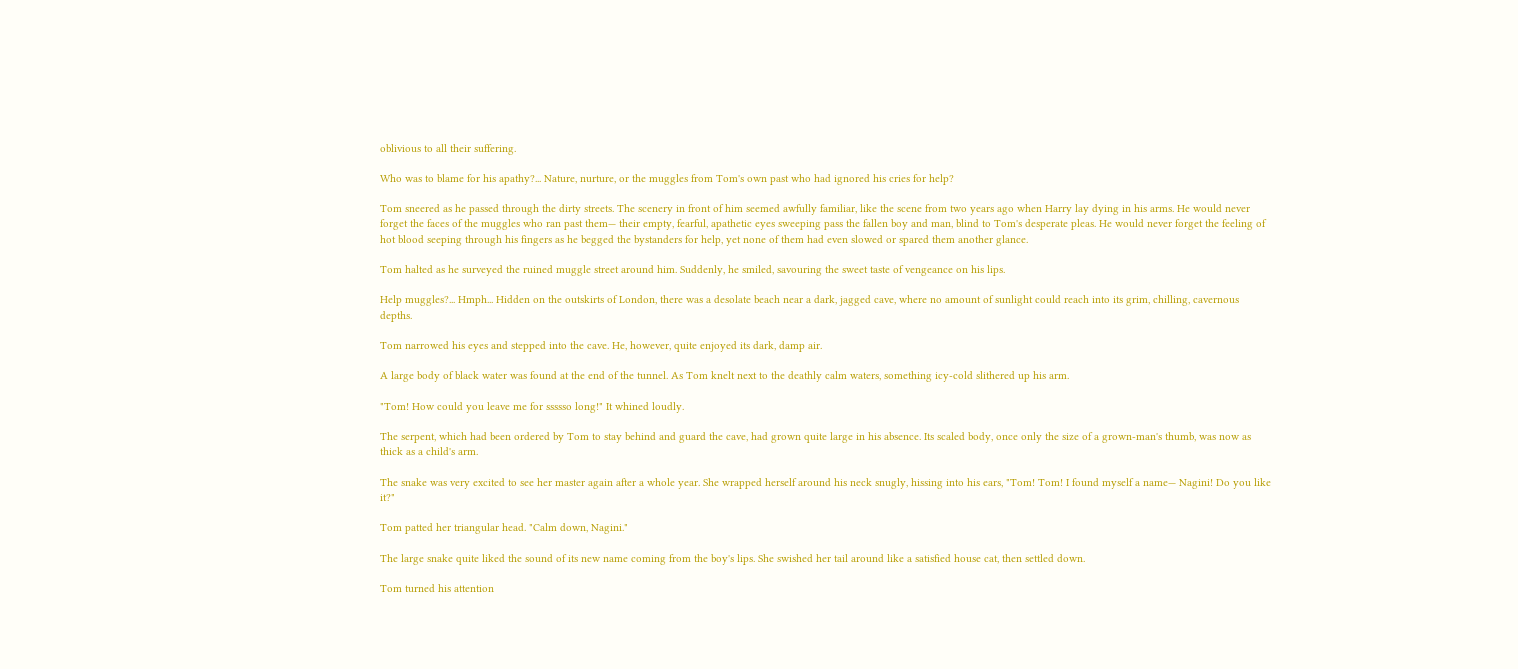oblivious to all their suffering.

Who was to blame for his apathy?... Nature, nurture, or the muggles from Tom's own past who had ignored his cries for help?

Tom sneered as he passed through the dirty streets. The scenery in front of him seemed awfully familiar, like the scene from two years ago when Harry lay dying in his arms. He would never forget the faces of the muggles who ran past them— their empty, fearful, apathetic eyes sweeping pass the fallen boy and man, blind to Tom's desperate pleas. He would never forget the feeling of hot blood seeping through his fingers as he begged the bystanders for help, yet none of them had even slowed or spared them another glance.

Tom halted as he surveyed the ruined muggle street around him. Suddenly, he smiled, savouring the sweet taste of vengeance on his lips.

Help muggles?... Hmph... Hidden on the outskirts of London, there was a desolate beach near a dark, jagged cave, where no amount of sunlight could reach into its grim, chilling, cavernous depths.

Tom narrowed his eyes and stepped into the cave. He, however, quite enjoyed its dark, damp air.

A large body of black water was found at the end of the tunnel. As Tom knelt next to the deathly calm waters, something icy-cold slithered up his arm.

"Tom! How could you leave me for ssssso long!" It whined loudly.

The serpent, which had been ordered by Tom to stay behind and guard the cave, had grown quite large in his absence. Its scaled body, once only the size of a grown-man's thumb, was now as thick as a child's arm.

The snake was very excited to see her master again after a whole year. She wrapped herself around his neck snugly, hissing into his ears, "Tom! Tom! I found myself a name— Nagini! Do you like it?"

Tom patted her triangular head. "Calm down, Nagini."

The large snake quite liked the sound of its new name coming from the boy's lips. She swished her tail around like a satisfied house cat, then settled down.

Tom turned his attention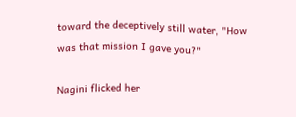toward the deceptively still water, "How was that mission I gave you?"

Nagini flicked her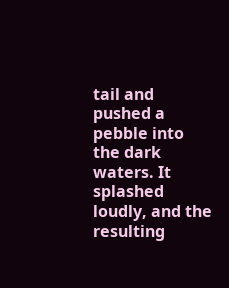tail and pushed a pebble into the dark waters. It splashed loudly, and the resulting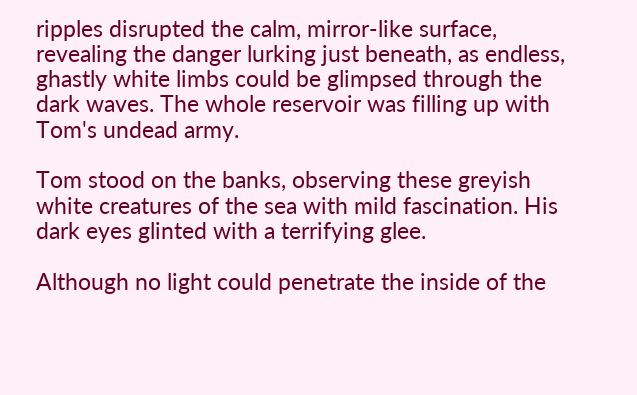ripples disrupted the calm, mirror-like surface, revealing the danger lurking just beneath, as endless, ghastly white limbs could be glimpsed through the dark waves. The whole reservoir was filling up with Tom's undead army.

Tom stood on the banks, observing these greyish white creatures of the sea with mild fascination. His dark eyes glinted with a terrifying glee.

Although no light could penetrate the inside of the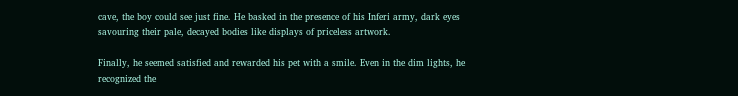cave, the boy could see just fine. He basked in the presence of his Inferi army, dark eyes savouring their pale, decayed bodies like displays of priceless artwork.

Finally, he seemed satisfied and rewarded his pet with a smile. Even in the dim lights, he recognized the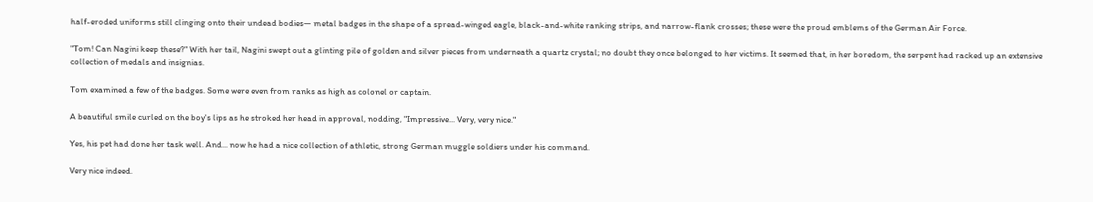half-eroded uniforms still clinging onto their undead bodies— metal badges in the shape of a spread-winged eagle, black-and-white ranking strips, and narrow-flank crosses; these were the proud emblems of the German Air Force.

"Tom! Can Nagini keep these?" With her tail, Nagini swept out a glinting pile of golden and silver pieces from underneath a quartz crystal; no doubt they once belonged to her victims. It seemed that, in her boredom, the serpent had racked up an extensive collection of medals and insignias.

Tom examined a few of the badges. Some were even from ranks as high as colonel or captain.

A beautiful smile curled on the boy's lips as he stroked her head in approval, nodding, "Impressive... Very, very nice."

Yes, his pet had done her task well. And... now he had a nice collection of athletic, strong German muggle soldiers under his command.

Very nice indeed.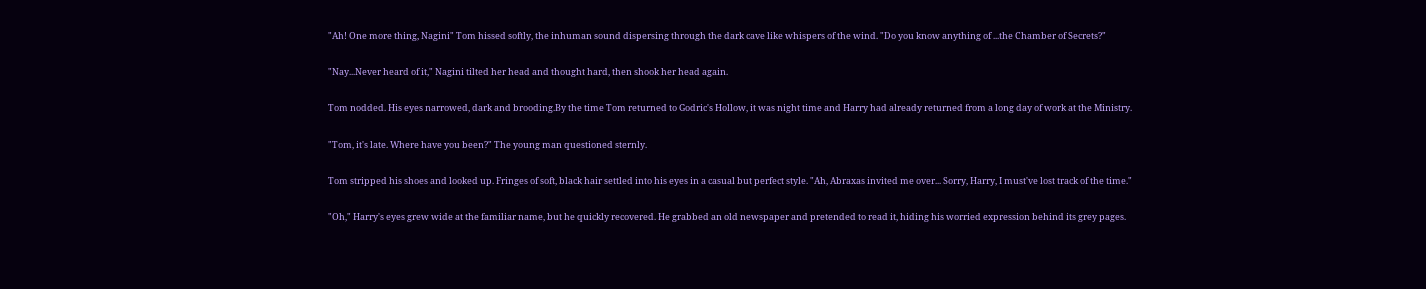"Ah! One more thing, Nagini" Tom hissed softly, the inhuman sound dispersing through the dark cave like whispers of the wind. "Do you know anything of ...the Chamber of Secrets?"

"Nay...Never heard of it," Nagini tilted her head and thought hard, then shook her head again.

Tom nodded. His eyes narrowed, dark and brooding.By the time Tom returned to Godric's Hollow, it was night time and Harry had already returned from a long day of work at the Ministry.

"Tom, it's late. Where have you been?" The young man questioned sternly.

Tom stripped his shoes and looked up. Fringes of soft, black hair settled into his eyes in a casual but perfect style. "Ah, Abraxas invited me over... Sorry, Harry, I must've lost track of the time."

"Oh," Harry's eyes grew wide at the familiar name, but he quickly recovered. He grabbed an old newspaper and pretended to read it, hiding his worried expression behind its grey pages.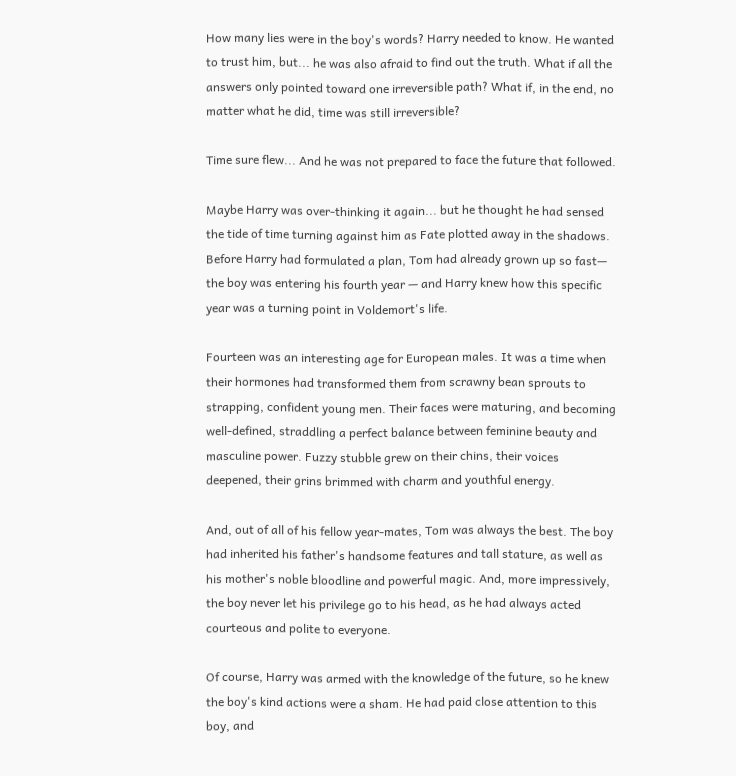How many lies were in the boy's words? Harry needed to know. He wanted to trust him, but... he was also afraid to find out the truth. What if all the answers only pointed toward one irreversible path? What if, in the end, no matter what he did, time was still irreversible?

Time sure flew... And he was not prepared to face the future that followed.

Maybe Harry was over-thinking it again... but he thought he had sensed the tide of time turning against him as Fate plotted away in the shadows. Before Harry had formulated a plan, Tom had already grown up so fast— the boy was entering his fourth year — and Harry knew how this specific year was a turning point in Voldemort's life.

Fourteen was an interesting age for European males. It was a time when their hormones had transformed them from scrawny bean sprouts to strapping, confident young men. Their faces were maturing, and becoming well-defined, straddling a perfect balance between feminine beauty and masculine power. Fuzzy stubble grew on their chins, their voices deepened, their grins brimmed with charm and youthful energy.

And, out of all of his fellow year-mates, Tom was always the best. The boy had inherited his father's handsome features and tall stature, as well as his mother's noble bloodline and powerful magic. And, more impressively, the boy never let his privilege go to his head, as he had always acted courteous and polite to everyone.

Of course, Harry was armed with the knowledge of the future, so he knew the boy's kind actions were a sham. He had paid close attention to this boy, and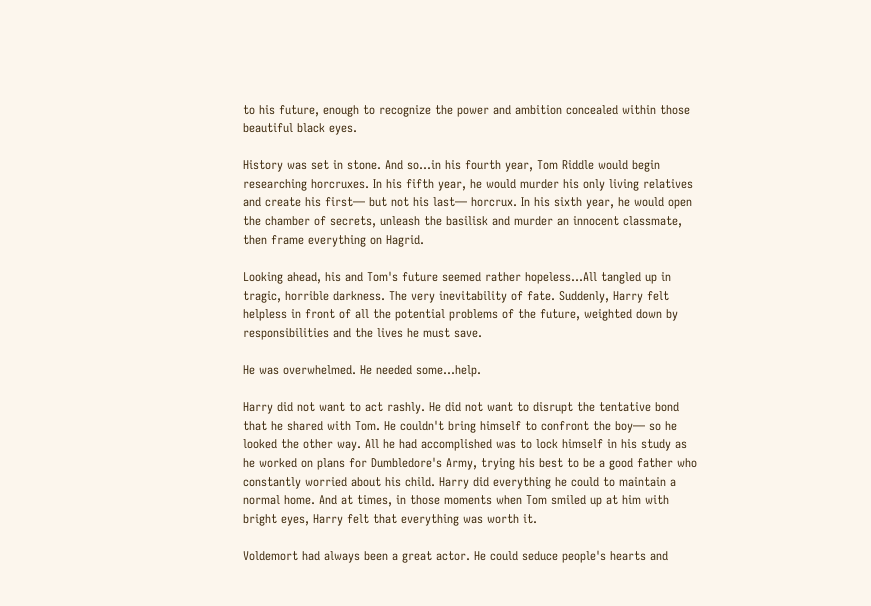to his future, enough to recognize the power and ambition concealed within those beautiful black eyes.

History was set in stone. And so...in his fourth year, Tom Riddle would begin researching horcruxes. In his fifth year, he would murder his only living relatives and create his first— but not his last— horcrux. In his sixth year, he would open the chamber of secrets, unleash the basilisk and murder an innocent classmate, then frame everything on Hagrid.

Looking ahead, his and Tom's future seemed rather hopeless...All tangled up in tragic, horrible darkness. The very inevitability of fate. Suddenly, Harry felt helpless in front of all the potential problems of the future, weighted down by responsibilities and the lives he must save.

He was overwhelmed. He needed some...help.

Harry did not want to act rashly. He did not want to disrupt the tentative bond that he shared with Tom. He couldn't bring himself to confront the boy— so he looked the other way. All he had accomplished was to lock himself in his study as he worked on plans for Dumbledore's Army, trying his best to be a good father who constantly worried about his child. Harry did everything he could to maintain a normal home. And at times, in those moments when Tom smiled up at him with bright eyes, Harry felt that everything was worth it.

Voldemort had always been a great actor. He could seduce people's hearts and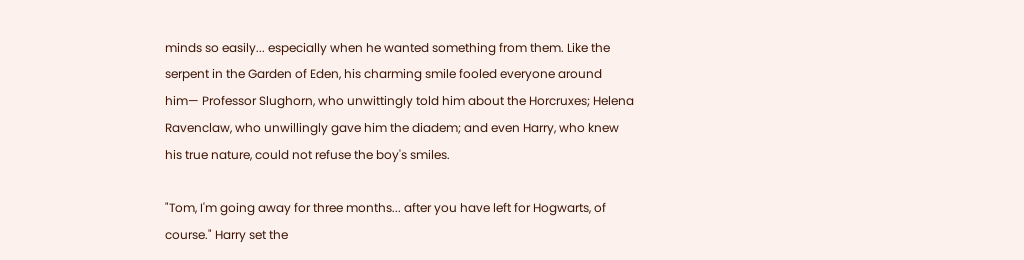minds so easily... especially when he wanted something from them. Like the serpent in the Garden of Eden, his charming smile fooled everyone around him— Professor Slughorn, who unwittingly told him about the Horcruxes; Helena Ravenclaw, who unwillingly gave him the diadem; and even Harry, who knew his true nature, could not refuse the boy's smiles.

"Tom, I'm going away for three months... after you have left for Hogwarts, of course." Harry set the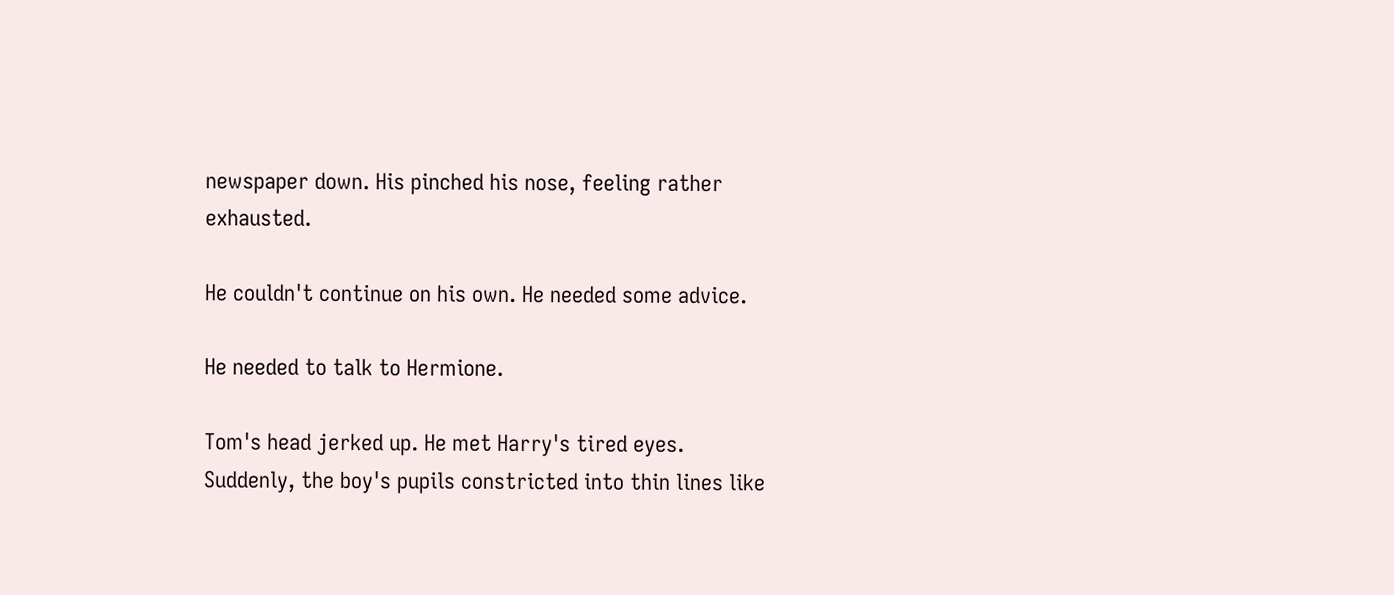newspaper down. His pinched his nose, feeling rather exhausted.

He couldn't continue on his own. He needed some advice.

He needed to talk to Hermione.

Tom's head jerked up. He met Harry's tired eyes. Suddenly, the boy's pupils constricted into thin lines like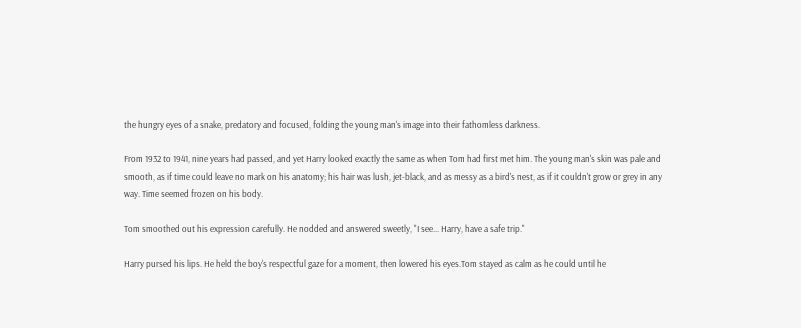the hungry eyes of a snake, predatory and focused, folding the young man's image into their fathomless darkness.

From 1932 to 1941, nine years had passed, and yet Harry looked exactly the same as when Tom had first met him. The young man's skin was pale and smooth, as if time could leave no mark on his anatomy; his hair was lush, jet-black, and as messy as a bird's nest, as if it couldn't grow or grey in any way. Time seemed frozen on his body.

Tom smoothed out his expression carefully. He nodded and answered sweetly, "I see... Harry, have a safe trip."

Harry pursed his lips. He held the boy's respectful gaze for a moment, then lowered his eyes.Tom stayed as calm as he could until he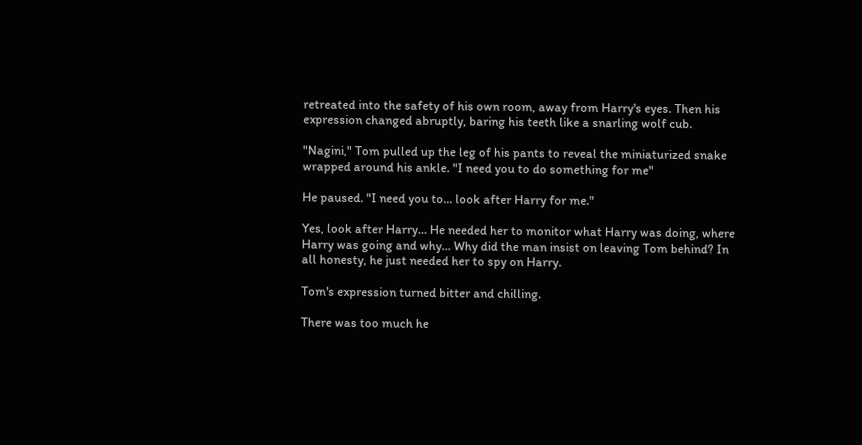retreated into the safety of his own room, away from Harry's eyes. Then his expression changed abruptly, baring his teeth like a snarling wolf cub.

"Nagini," Tom pulled up the leg of his pants to reveal the miniaturized snake wrapped around his ankle. "I need you to do something for me"

He paused. "I need you to... look after Harry for me."

Yes, look after Harry... He needed her to monitor what Harry was doing, where Harry was going and why... Why did the man insist on leaving Tom behind? In all honesty, he just needed her to spy on Harry.

Tom's expression turned bitter and chilling.

There was too much he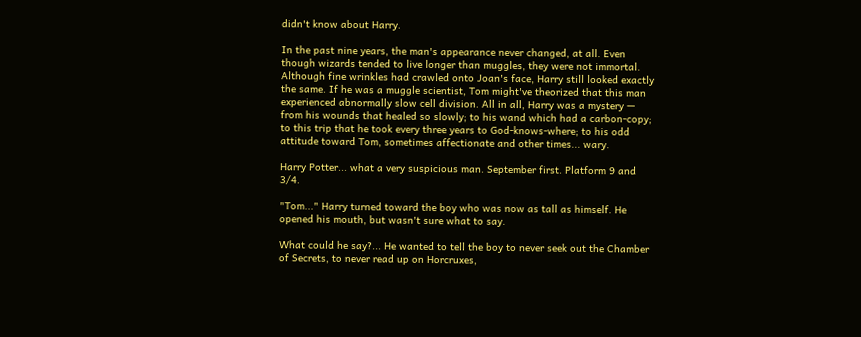didn't know about Harry.

In the past nine years, the man's appearance never changed, at all. Even though wizards tended to live longer than muggles, they were not immortal. Although fine wrinkles had crawled onto Joan's face, Harry still looked exactly the same. If he was a muggle scientist, Tom might've theorized that this man experienced abnormally slow cell division. All in all, Harry was a mystery — from his wounds that healed so slowly; to his wand which had a carbon-copy; to this trip that he took every three years to God-knows-where; to his odd attitude toward Tom, sometimes affectionate and other times... wary.

Harry Potter... what a very suspicious man. September first. Platform 9 and 3/4.

"Tom..." Harry turned toward the boy who was now as tall as himself. He opened his mouth, but wasn't sure what to say.

What could he say?... He wanted to tell the boy to never seek out the Chamber of Secrets, to never read up on Horcruxes,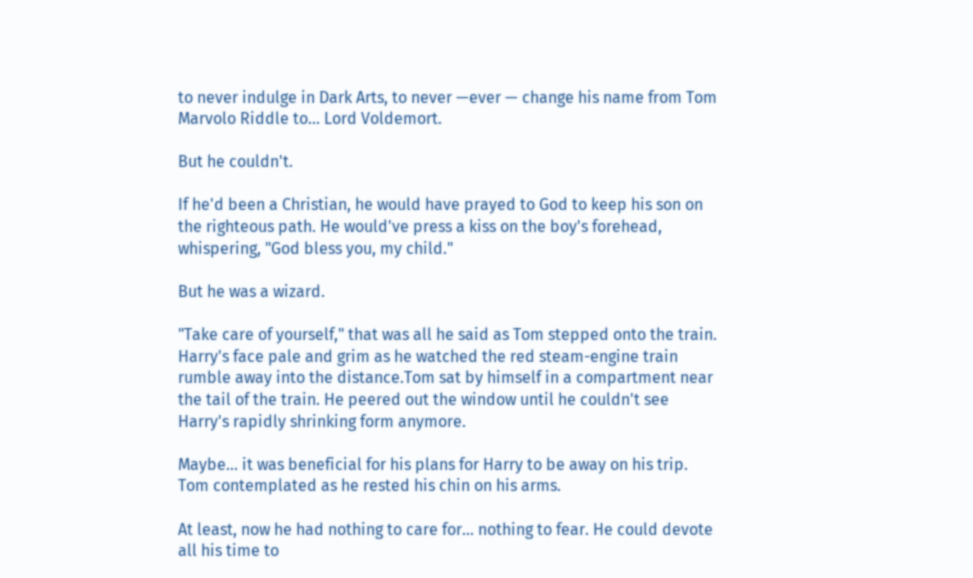to never indulge in Dark Arts, to never —ever — change his name from Tom Marvolo Riddle to... Lord Voldemort.

But he couldn't.

If he'd been a Christian, he would have prayed to God to keep his son on the righteous path. He would've press a kiss on the boy's forehead, whispering, "God bless you, my child."

But he was a wizard.

"Take care of yourself," that was all he said as Tom stepped onto the train. Harry's face pale and grim as he watched the red steam-engine train rumble away into the distance.Tom sat by himself in a compartment near the tail of the train. He peered out the window until he couldn't see Harry's rapidly shrinking form anymore.

Maybe... it was beneficial for his plans for Harry to be away on his trip. Tom contemplated as he rested his chin on his arms.

At least, now he had nothing to care for... nothing to fear. He could devote all his time to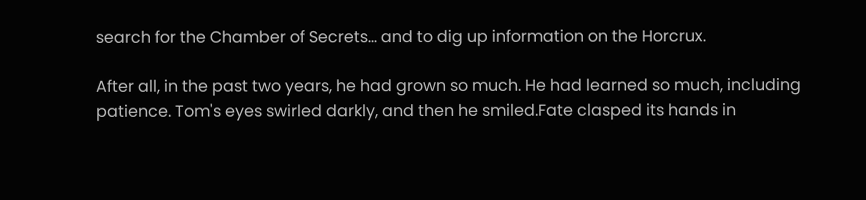search for the Chamber of Secrets... and to dig up information on the Horcrux.

After all, in the past two years, he had grown so much. He had learned so much, including patience. Tom's eyes swirled darkly, and then he smiled.Fate clasped its hands in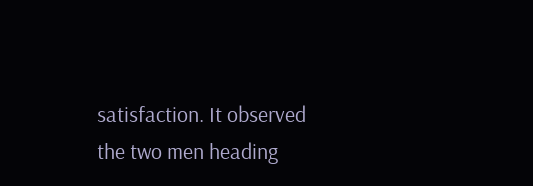satisfaction. It observed the two men heading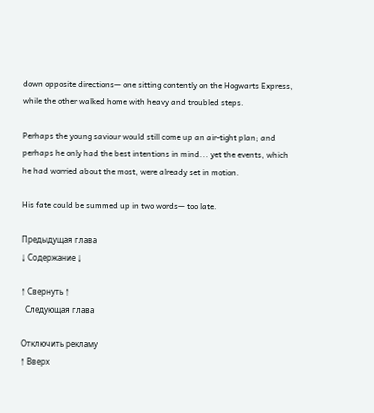down opposite directions— one sitting contently on the Hogwarts Express, while the other walked home with heavy and troubled steps.

Perhaps the young saviour would still come up an air-tight plan; and perhaps he only had the best intentions in mind... yet the events, which he had worried about the most, were already set in motion.

His fate could be summed up in two words— too late.

Предыдущая глава
↓ Содержание ↓

↑ Свернуть ↑
  Следующая глава

Отключить рекламу
↑ Вверх